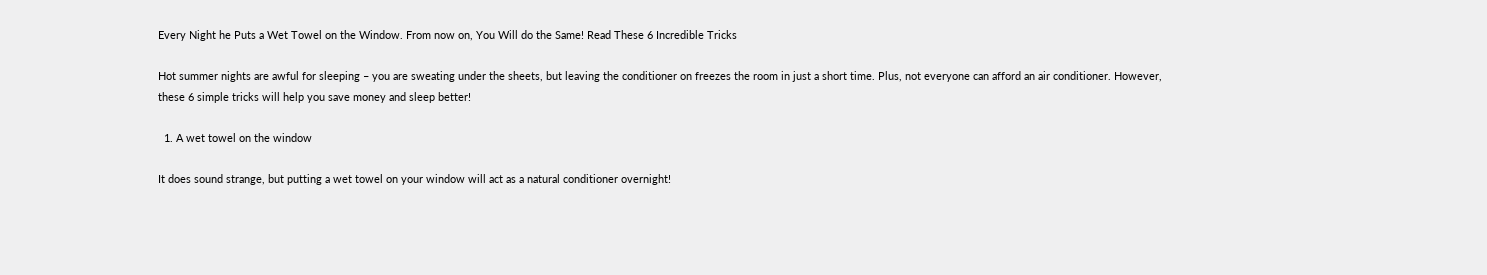Every Night he Puts a Wet Towel on the Window. From now on, You Will do the Same! Read These 6 Incredible Tricks

Hot summer nights are awful for sleeping – you are sweating under the sheets, but leaving the conditioner on freezes the room in just a short time. Plus, not everyone can afford an air conditioner. However, these 6 simple tricks will help you save money and sleep better!

  1. A wet towel on the window

It does sound strange, but putting a wet towel on your window will act as a natural conditioner overnight!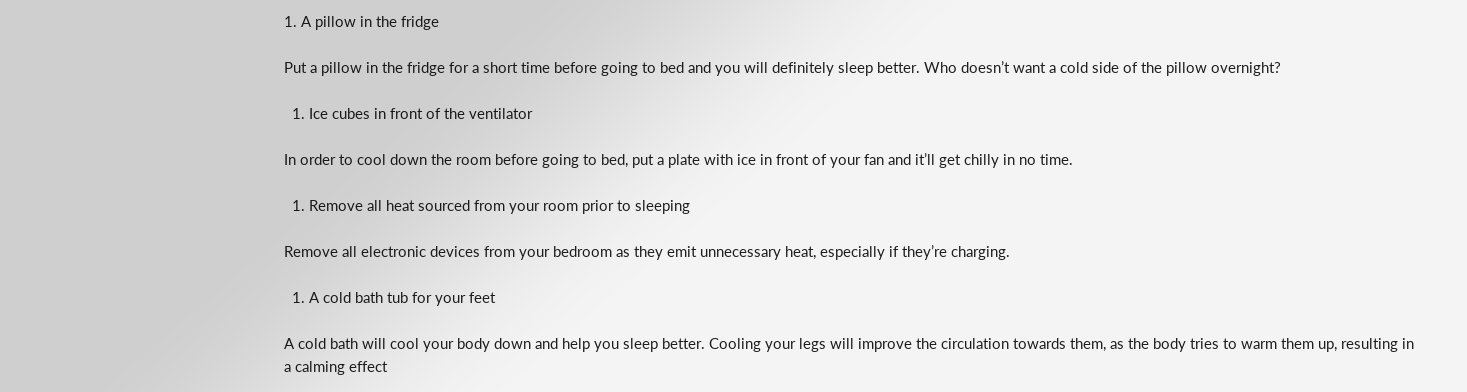1. A pillow in the fridge

Put a pillow in the fridge for a short time before going to bed and you will definitely sleep better. Who doesn’t want a cold side of the pillow overnight?

  1. Ice cubes in front of the ventilator

In order to cool down the room before going to bed, put a plate with ice in front of your fan and it’ll get chilly in no time.

  1. Remove all heat sourced from your room prior to sleeping

Remove all electronic devices from your bedroom as they emit unnecessary heat, especially if they’re charging.

  1. A cold bath tub for your feet

A cold bath will cool your body down and help you sleep better. Cooling your legs will improve the circulation towards them, as the body tries to warm them up, resulting in a calming effect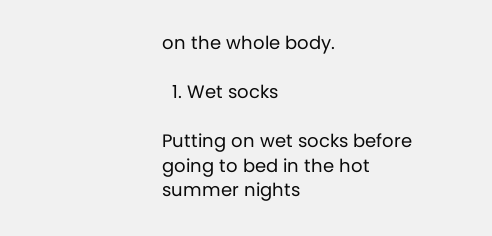on the whole body.

  1. Wet socks

Putting on wet socks before going to bed in the hot summer nights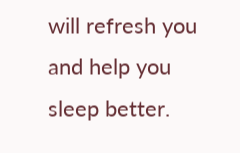will refresh you and help you sleep better.